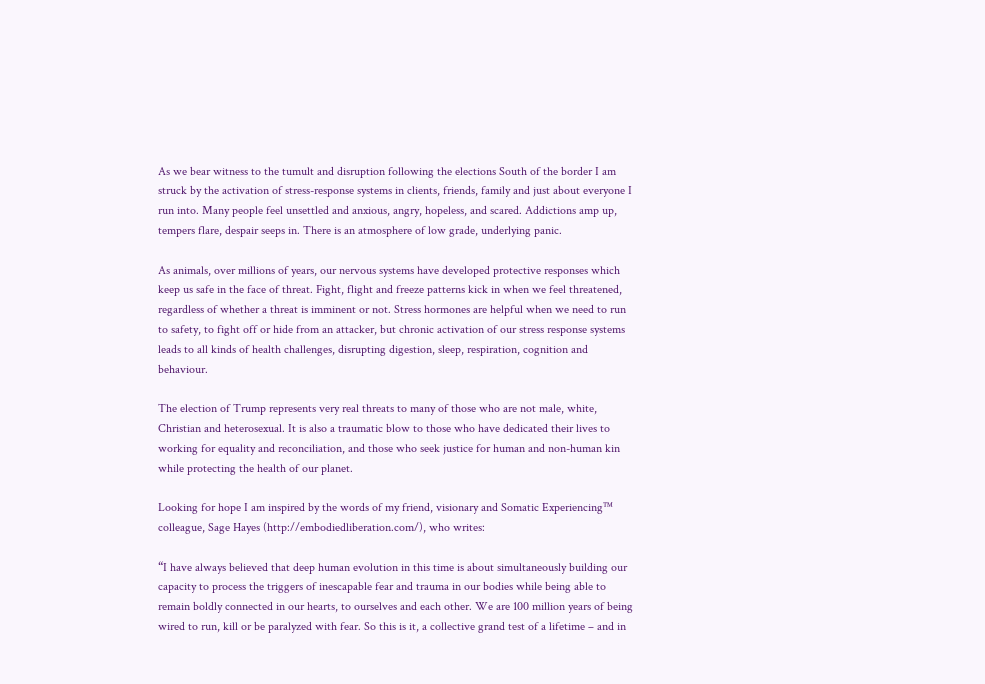As we bear witness to the tumult and disruption following the elections South of the border I am struck by the activation of stress-response systems in clients, friends, family and just about everyone I run into. Many people feel unsettled and anxious, angry, hopeless, and scared. Addictions amp up, tempers flare, despair seeps in. There is an atmosphere of low grade, underlying panic.

As animals, over millions of years, our nervous systems have developed protective responses which keep us safe in the face of threat. Fight, flight and freeze patterns kick in when we feel threatened, regardless of whether a threat is imminent or not. Stress hormones are helpful when we need to run to safety, to fight off or hide from an attacker, but chronic activation of our stress response systems leads to all kinds of health challenges, disrupting digestion, sleep, respiration, cognition and behaviour.

The election of Trump represents very real threats to many of those who are not male, white, Christian and heterosexual. It is also a traumatic blow to those who have dedicated their lives to working for equality and reconciliation, and those who seek justice for human and non-human kin while protecting the health of our planet.

Looking for hope I am inspired by the words of my friend, visionary and Somatic Experiencing™ colleague, Sage Hayes (http://embodiedliberation.com/), who writes:

“I have always believed that deep human evolution in this time is about simultaneously building our capacity to process the triggers of inescapable fear and trauma in our bodies while being able to remain boldly connected in our hearts, to ourselves and each other. We are 100 million years of being wired to run, kill or be paralyzed with fear. So this is it, a collective grand test of a lifetime – and in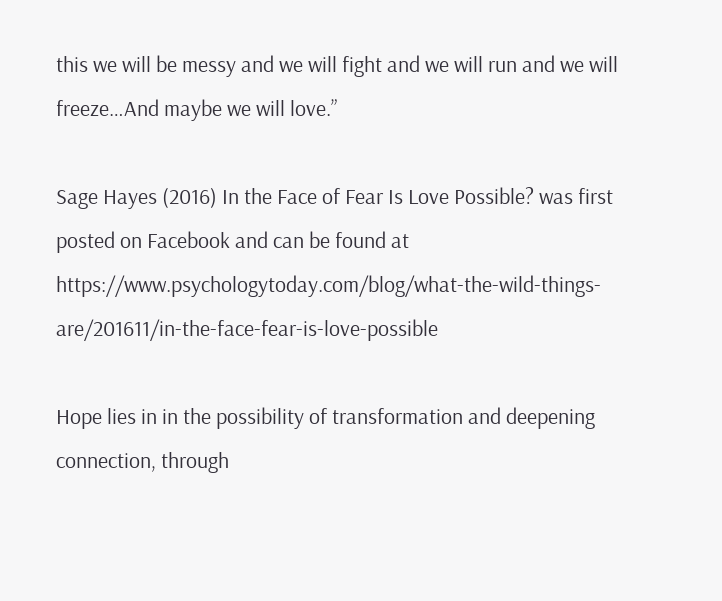this we will be messy and we will fight and we will run and we will freeze…And maybe we will love.”

Sage Hayes (2016) In the Face of Fear Is Love Possible? was first posted on Facebook and can be found at https://www.psychologytoday.com/blog/what-the-wild-things-are/201611/in-the-face-fear-is-love-possible

Hope lies in in the possibility of transformation and deepening connection, through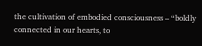the cultivation of embodied consciousness – “boldly connected in our hearts, to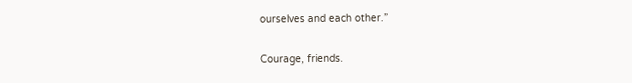ourselves and each other.”

Courage, friends.